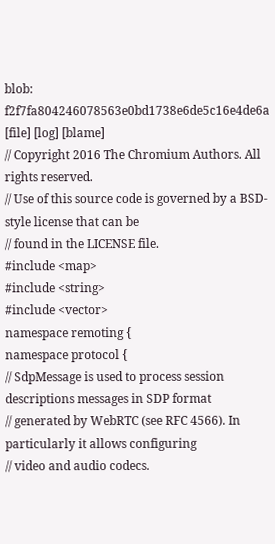blob: f2f7fa804246078563e0bd1738e6de5c16e4de6a [file] [log] [blame]
// Copyright 2016 The Chromium Authors. All rights reserved.
// Use of this source code is governed by a BSD-style license that can be
// found in the LICENSE file.
#include <map>
#include <string>
#include <vector>
namespace remoting {
namespace protocol {
// SdpMessage is used to process session descriptions messages in SDP format
// generated by WebRTC (see RFC 4566). In particularly it allows configuring
// video and audio codecs.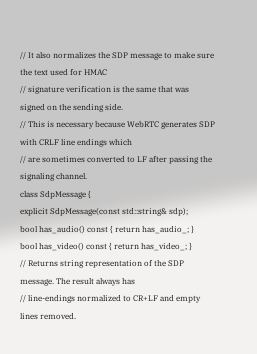// It also normalizes the SDP message to make sure the text used for HMAC
// signature verification is the same that was signed on the sending side.
// This is necessary because WebRTC generates SDP with CRLF line endings which
// are sometimes converted to LF after passing the signaling channel.
class SdpMessage {
explicit SdpMessage(const std::string& sdp);
bool has_audio() const { return has_audio_; }
bool has_video() const { return has_video_; }
// Returns string representation of the SDP message. The result always has
// line-endings normalized to CR+LF and empty lines removed.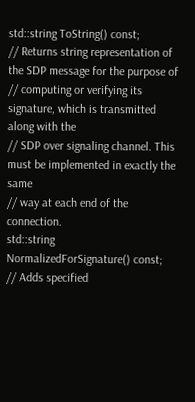std::string ToString() const;
// Returns string representation of the SDP message for the purpose of
// computing or verifying its signature, which is transmitted along with the
// SDP over signaling channel. This must be implemented in exactly the same
// way at each end of the connection.
std::string NormalizedForSignature() const;
// Adds specified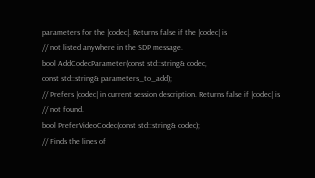parameters for the |codec|. Returns false if the |codec| is
// not listed anywhere in the SDP message.
bool AddCodecParameter(const std::string& codec,
const std::string& parameters_to_add);
// Prefers |codec| in current session description. Returns false if |codec| is
// not found.
bool PreferVideoCodec(const std::string& codec);
// Finds the lines of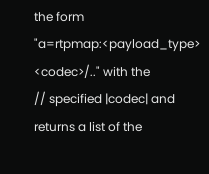the form "a=rtpmap:<payload_type> <codec>/.." with the
// specified |codec| and returns a list of the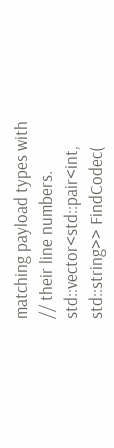matching payload types with
// their line numbers.
std::vector<std::pair<int, std::string>> FindCodec(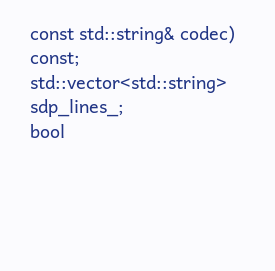const std::string& codec) const;
std::vector<std::string> sdp_lines_;
bool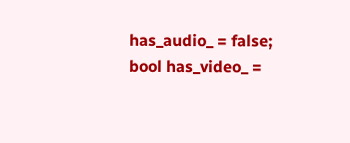has_audio_ = false;
bool has_video_ =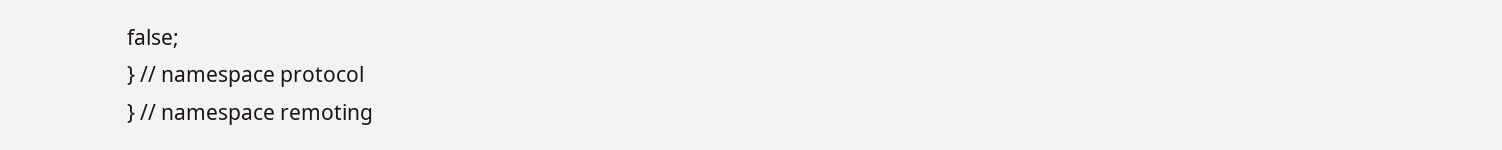false;
} // namespace protocol
} // namespace remoting